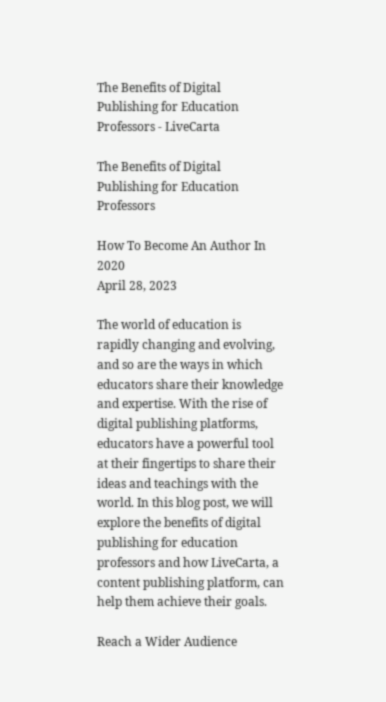The Benefits of Digital Publishing for Education Professors - LiveCarta

The Benefits of Digital Publishing for Education Professors

How To Become An Author In 2020
April 28, 2023

The world of education is rapidly changing and evolving, and so are the ways in which educators share their knowledge and expertise. With the rise of digital publishing platforms, educators have a powerful tool at their fingertips to share their ideas and teachings with the world. In this blog post, we will explore the benefits of digital publishing for education professors and how LiveCarta, a content publishing platform, can help them achieve their goals.

Reach a Wider Audience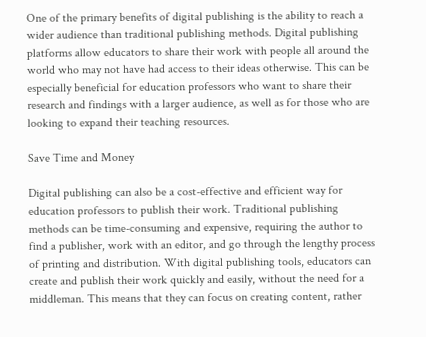One of the primary benefits of digital publishing is the ability to reach a wider audience than traditional publishing methods. Digital publishing platforms allow educators to share their work with people all around the world who may not have had access to their ideas otherwise. This can be especially beneficial for education professors who want to share their research and findings with a larger audience, as well as for those who are looking to expand their teaching resources.

Save Time and Money

Digital publishing can also be a cost-effective and efficient way for education professors to publish their work. Traditional publishing methods can be time-consuming and expensive, requiring the author to find a publisher, work with an editor, and go through the lengthy process of printing and distribution. With digital publishing tools, educators can create and publish their work quickly and easily, without the need for a middleman. This means that they can focus on creating content, rather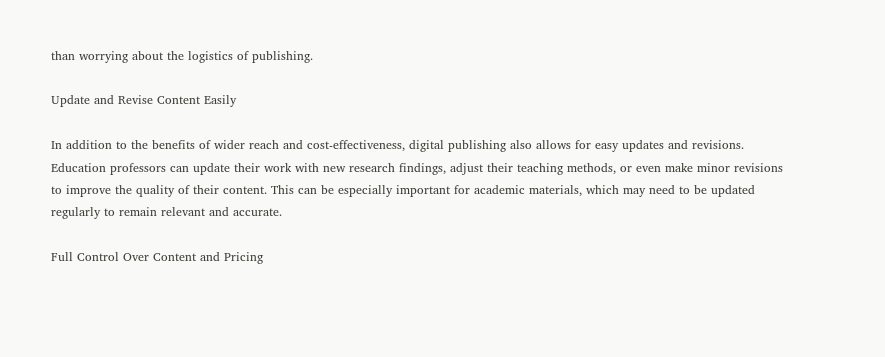than worrying about the logistics of publishing.

Update and Revise Content Easily

In addition to the benefits of wider reach and cost-effectiveness, digital publishing also allows for easy updates and revisions. Education professors can update their work with new research findings, adjust their teaching methods, or even make minor revisions to improve the quality of their content. This can be especially important for academic materials, which may need to be updated regularly to remain relevant and accurate.

Full Control Over Content and Pricing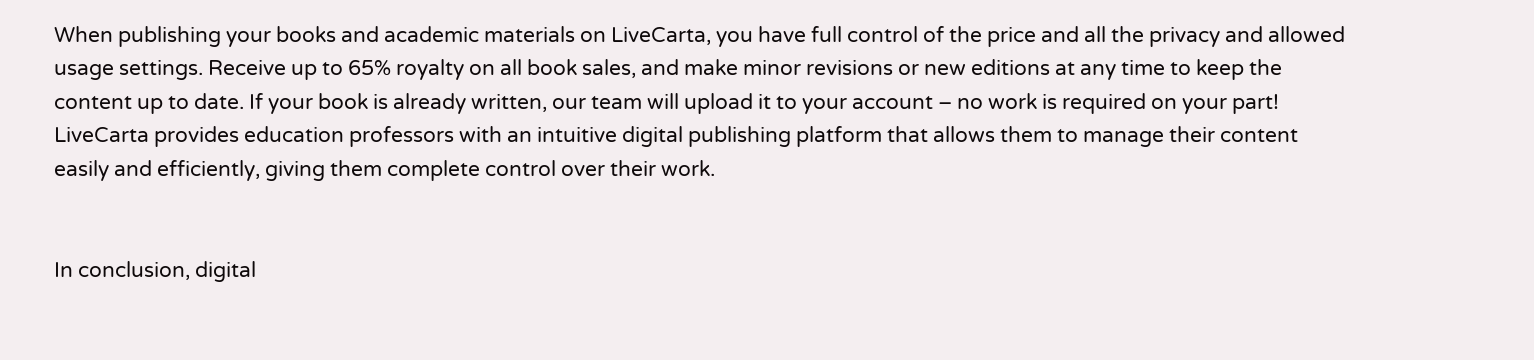When publishing your books and academic materials on LiveCarta, you have full control of the price and all the privacy and allowed usage settings. Receive up to 65% royalty on all book sales, and make minor revisions or new editions at any time to keep the content up to date. If your book is already written, our team will upload it to your account – no work is required on your part! LiveCarta provides education professors with an intuitive digital publishing platform that allows them to manage their content easily and efficiently, giving them complete control over their work.


In conclusion, digital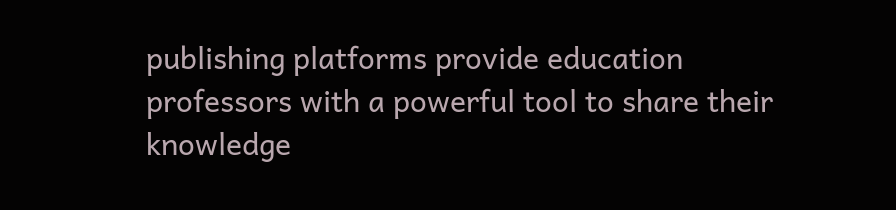publishing platforms provide education professors with a powerful tool to share their knowledge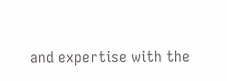and expertise with the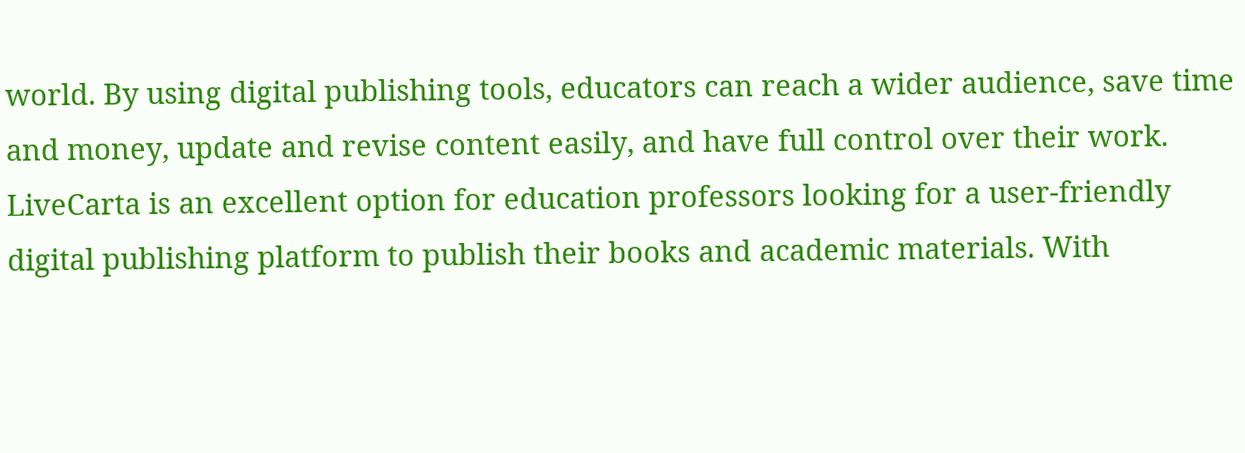world. By using digital publishing tools, educators can reach a wider audience, save time and money, update and revise content easily, and have full control over their work. LiveCarta is an excellent option for education professors looking for a user-friendly digital publishing platform to publish their books and academic materials. With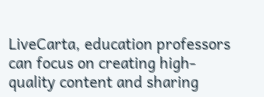LiveCarta, education professors can focus on creating high-quality content and sharing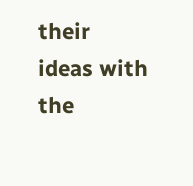their ideas with the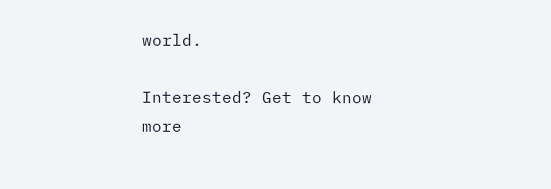world.

Interested? Get to know more